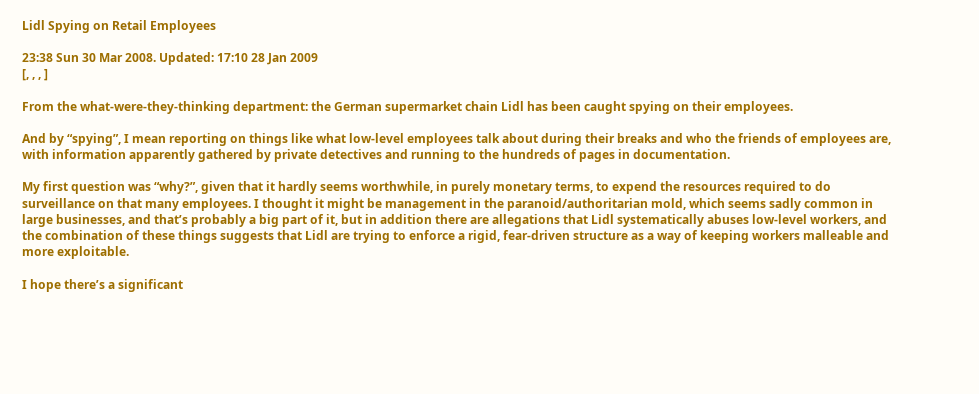Lidl Spying on Retail Employees

23:38 Sun 30 Mar 2008. Updated: 17:10 28 Jan 2009
[, , , ]

From the what-were-they-thinking department: the German supermarket chain Lidl has been caught spying on their employees.

And by “spying”, I mean reporting on things like what low-level employees talk about during their breaks and who the friends of employees are, with information apparently gathered by private detectives and running to the hundreds of pages in documentation.

My first question was “why?”, given that it hardly seems worthwhile, in purely monetary terms, to expend the resources required to do surveillance on that many employees. I thought it might be management in the paranoid/authoritarian mold, which seems sadly common in large businesses, and that’s probably a big part of it, but in addition there are allegations that Lidl systematically abuses low-level workers, and the combination of these things suggests that Lidl are trying to enforce a rigid, fear-driven structure as a way of keeping workers malleable and more exploitable.

I hope there’s a significant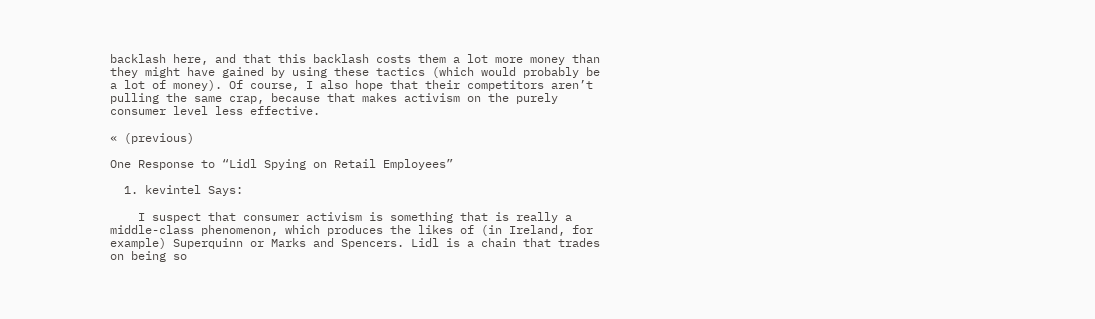backlash here, and that this backlash costs them a lot more money than they might have gained by using these tactics (which would probably be a lot of money). Of course, I also hope that their competitors aren’t pulling the same crap, because that makes activism on the purely consumer level less effective.

« (previous)

One Response to “Lidl Spying on Retail Employees”

  1. kevintel Says:

    I suspect that consumer activism is something that is really a middle-class phenomenon, which produces the likes of (in Ireland, for example) Superquinn or Marks and Spencers. Lidl is a chain that trades on being so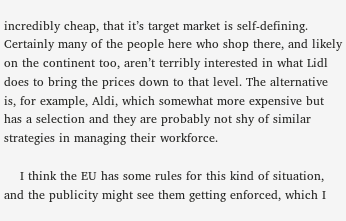incredibly cheap, that it’s target market is self-defining. Certainly many of the people here who shop there, and likely on the continent too, aren’t terribly interested in what Lidl does to bring the prices down to that level. The alternative is, for example, Aldi, which somewhat more expensive but has a selection and they are probably not shy of similar strategies in managing their workforce.

    I think the EU has some rules for this kind of situation, and the publicity might see them getting enforced, which I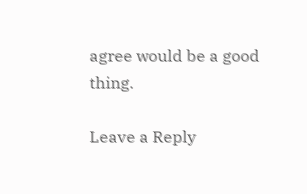agree would be a good thing.

Leave a Reply